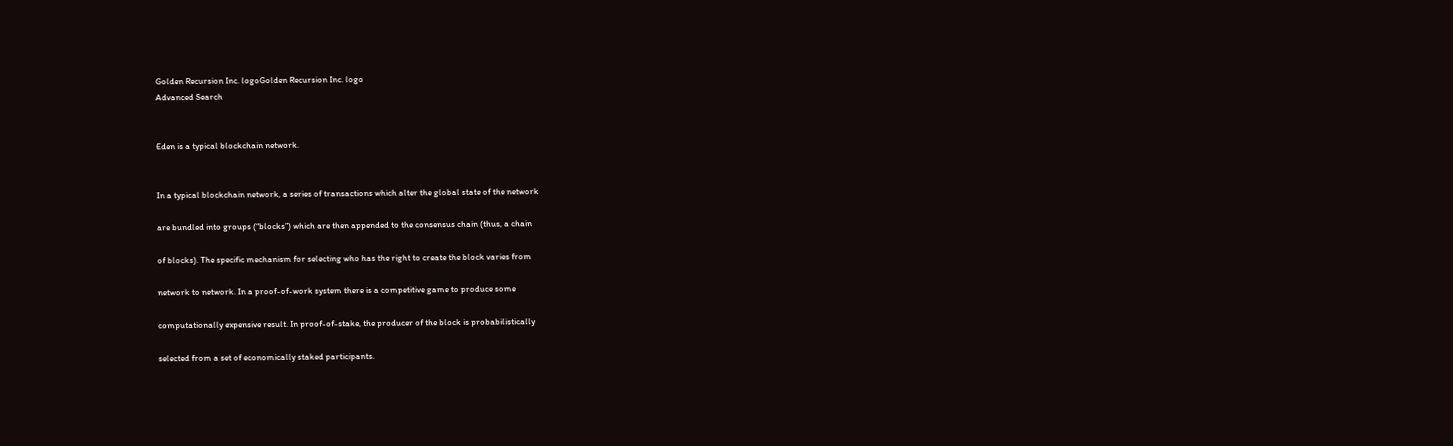Golden Recursion Inc. logoGolden Recursion Inc. logo
Advanced Search


Eden is a typical blockchain network.


In a typical blockchain network, a series of transactions which alter the global state of the network

are bundled into groups (“blocks”) which are then appended to the consensus chain (thus, a chain

of blocks). The specific mechanism for selecting who has the right to create the block varies from

network to network. In a proof-of-work system there is a competitive game to produce some

computationally expensive result. In proof-of-stake, the producer of the block is probabilistically

selected from a set of economically staked participants.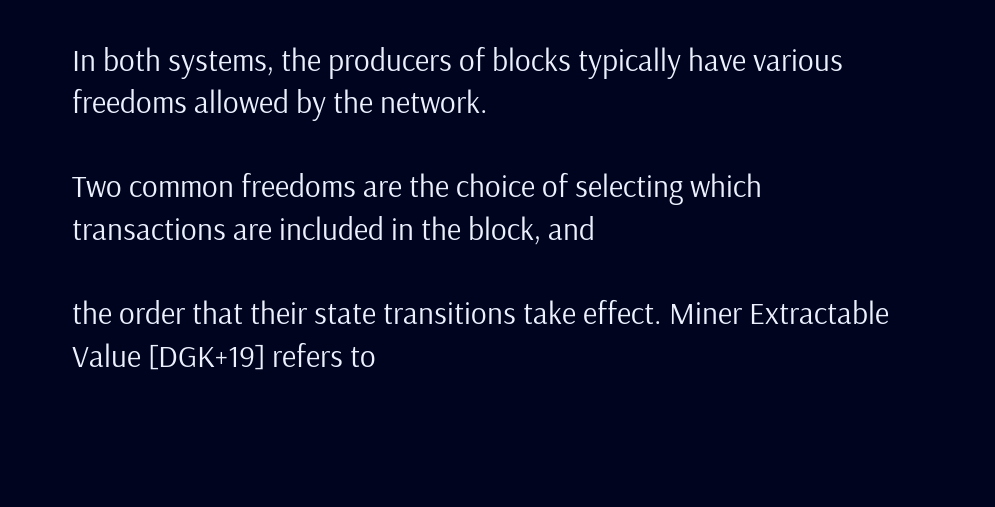In both systems, the producers of blocks typically have various freedoms allowed by the network.

Two common freedoms are the choice of selecting which transactions are included in the block, and

the order that their state transitions take effect. Miner Extractable Value [DGK+19] refers to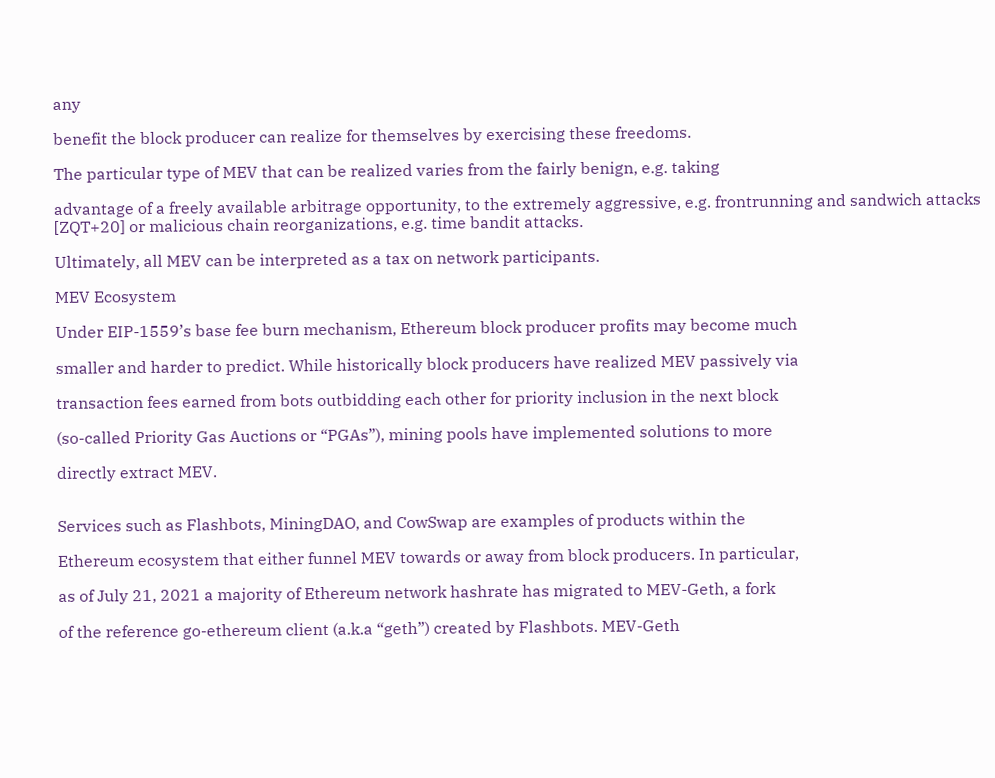any

benefit the block producer can realize for themselves by exercising these freedoms.

The particular type of MEV that can be realized varies from the fairly benign, e.g. taking

advantage of a freely available arbitrage opportunity, to the extremely aggressive, e.g. frontrunning and sandwich attacks [ZQT+20] or malicious chain reorganizations, e.g. time bandit attacks.

Ultimately, all MEV can be interpreted as a tax on network participants.

MEV Ecosystem

Under EIP-1559’s base fee burn mechanism, Ethereum block producer profits may become much

smaller and harder to predict. While historically block producers have realized MEV passively via

transaction fees earned from bots outbidding each other for priority inclusion in the next block

(so-called Priority Gas Auctions or “PGAs”), mining pools have implemented solutions to more

directly extract MEV.


Services such as Flashbots, MiningDAO, and CowSwap are examples of products within the

Ethereum ecosystem that either funnel MEV towards or away from block producers. In particular,

as of July 21, 2021 a majority of Ethereum network hashrate has migrated to MEV-Geth, a fork

of the reference go-ethereum client (a.k.a “geth”) created by Flashbots. MEV-Geth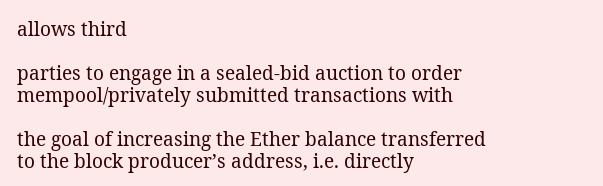allows third

parties to engage in a sealed-bid auction to order mempool/privately submitted transactions with

the goal of increasing the Ether balance transferred to the block producer’s address, i.e. directly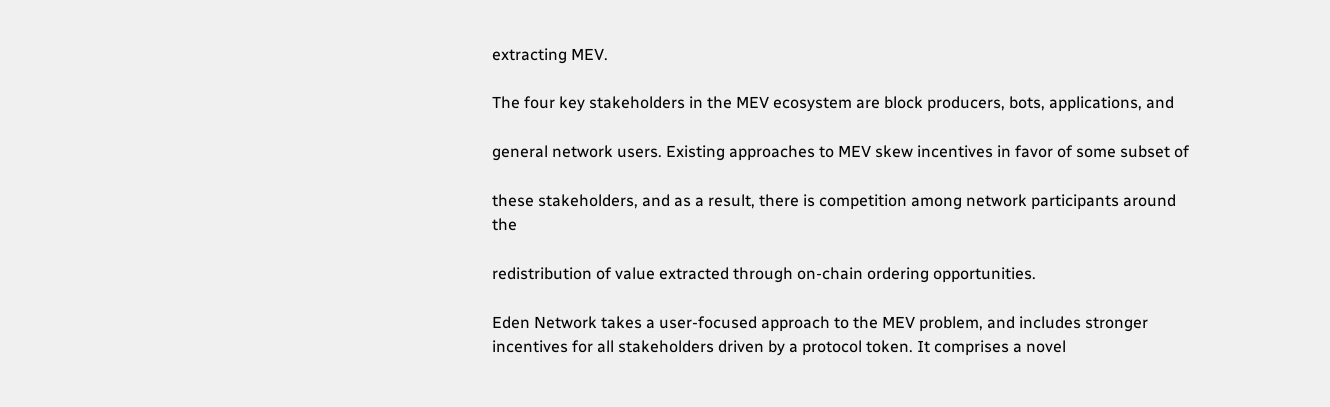extracting MEV.

The four key stakeholders in the MEV ecosystem are block producers, bots, applications, and

general network users. Existing approaches to MEV skew incentives in favor of some subset of

these stakeholders, and as a result, there is competition among network participants around the

redistribution of value extracted through on-chain ordering opportunities.

Eden Network takes a user-focused approach to the MEV problem, and includes stronger incentives for all stakeholders driven by a protocol token. It comprises a novel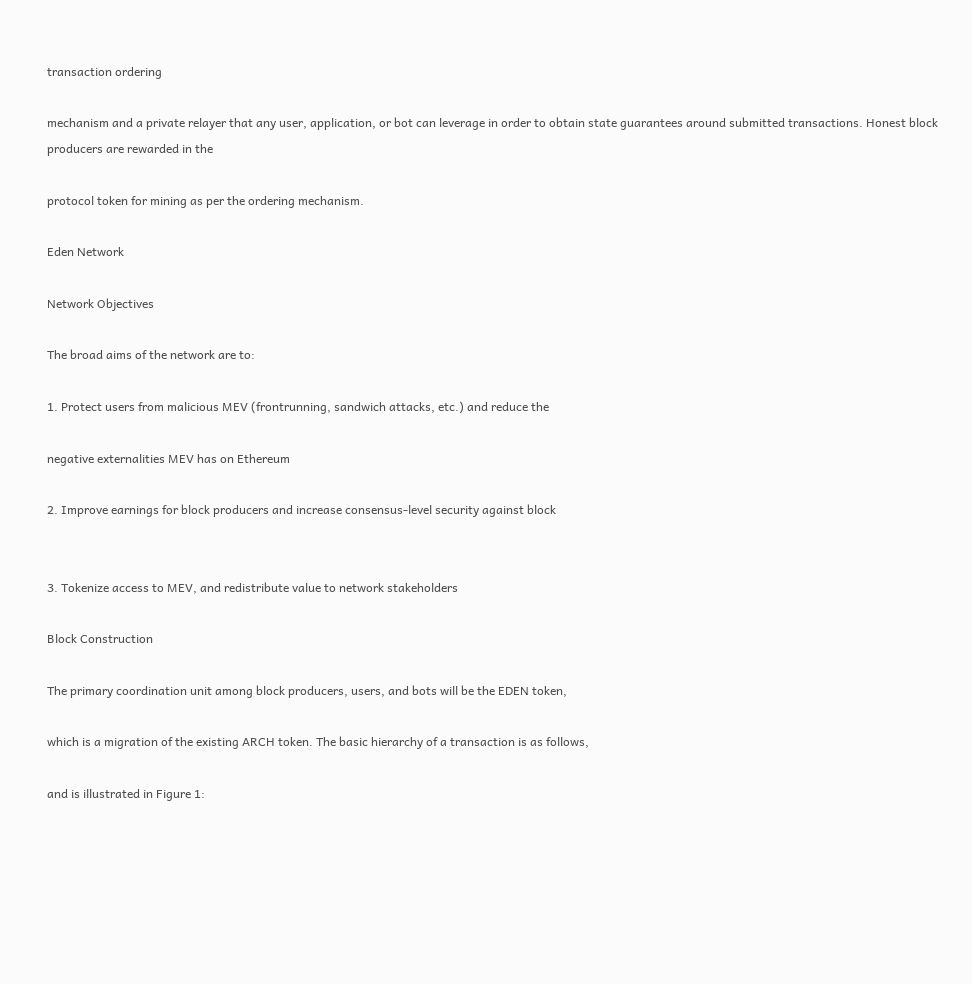transaction ordering

mechanism and a private relayer that any user, application, or bot can leverage in order to obtain state guarantees around submitted transactions. Honest block producers are rewarded in the

protocol token for mining as per the ordering mechanism.

Eden Network

Network Objectives

The broad aims of the network are to:

1. Protect users from malicious MEV (frontrunning, sandwich attacks, etc.) and reduce the

negative externalities MEV has on Ethereum

2. Improve earnings for block producers and increase consensus-level security against block


3. Tokenize access to MEV, and redistribute value to network stakeholders

Block Construction

The primary coordination unit among block producers, users, and bots will be the EDEN token,

which is a migration of the existing ARCH token. The basic hierarchy of a transaction is as follows,

and is illustrated in Figure 1: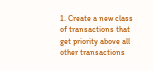1. Create a new class of transactions that get priority above all other transactions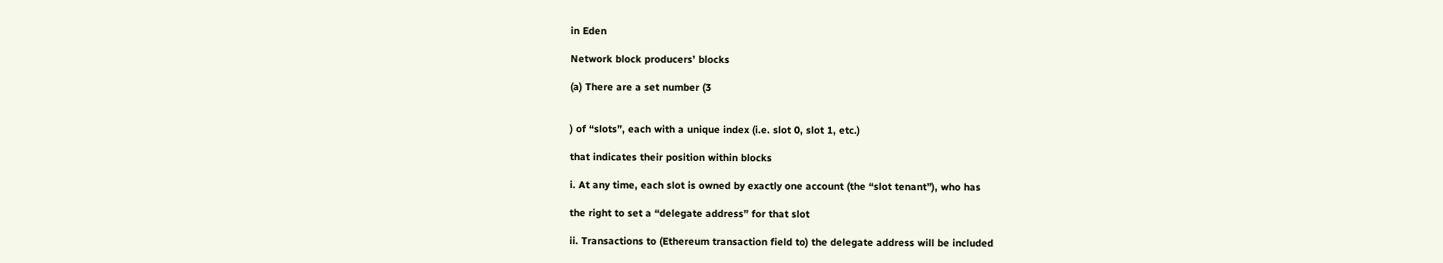in Eden

Network block producers’ blocks

(a) There are a set number (3


) of “slots”, each with a unique index (i.e. slot 0, slot 1, etc.)

that indicates their position within blocks

i. At any time, each slot is owned by exactly one account (the “slot tenant”), who has

the right to set a “delegate address” for that slot

ii. Transactions to (Ethereum transaction field to) the delegate address will be included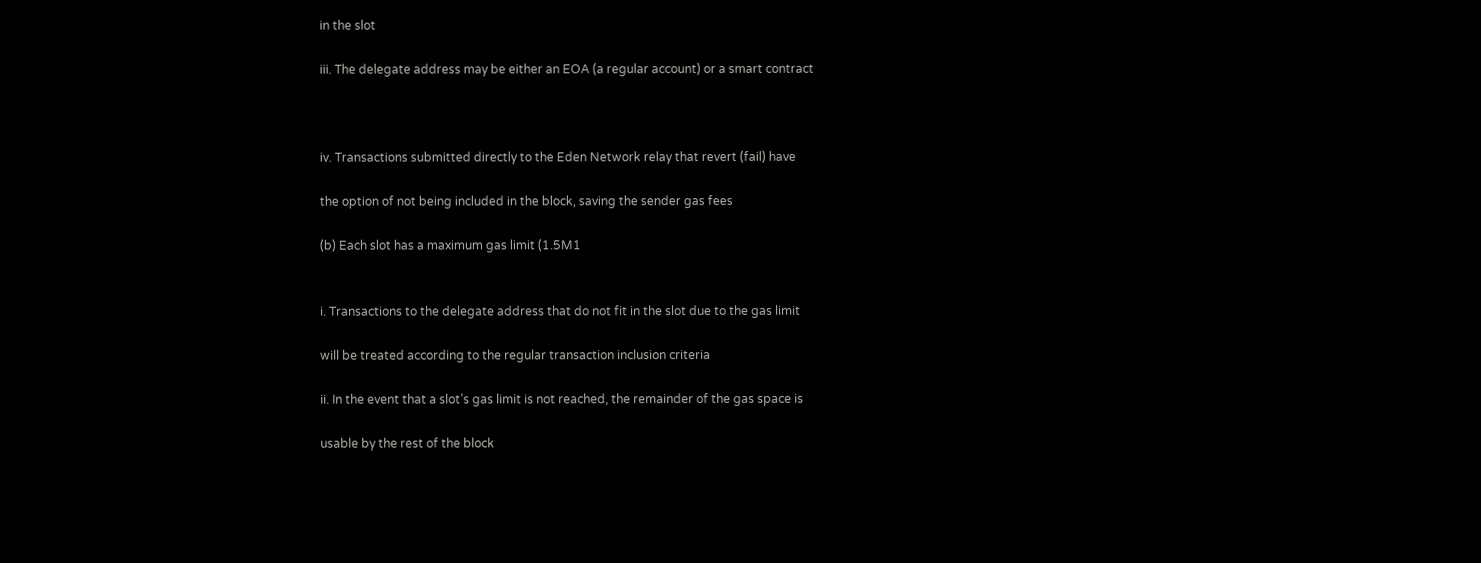in the slot

iii. The delegate address may be either an EOA (a regular account) or a smart contract



iv. Transactions submitted directly to the Eden Network relay that revert (fail) have

the option of not being included in the block, saving the sender gas fees

(b) Each slot has a maximum gas limit (1.5M1


i. Transactions to the delegate address that do not fit in the slot due to the gas limit

will be treated according to the regular transaction inclusion criteria

ii. In the event that a slot’s gas limit is not reached, the remainder of the gas space is

usable by the rest of the block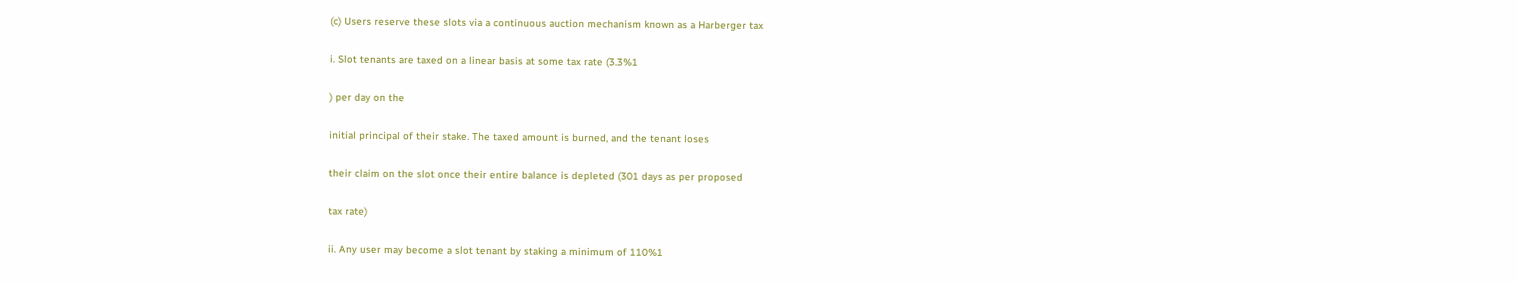(c) Users reserve these slots via a continuous auction mechanism known as a Harberger tax

i. Slot tenants are taxed on a linear basis at some tax rate (3.3%1

) per day on the

initial principal of their stake. The taxed amount is burned, and the tenant loses

their claim on the slot once their entire balance is depleted (301 days as per proposed

tax rate)

ii. Any user may become a slot tenant by staking a minimum of 110%1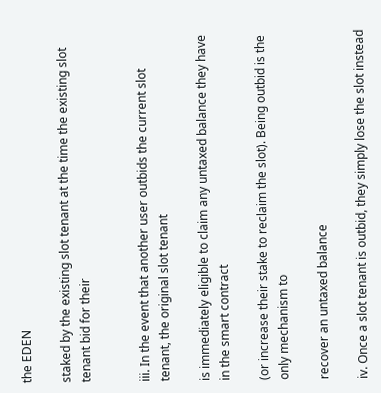the EDEN

staked by the existing slot tenant at the time the existing slot tenant bid for their


iii. In the event that another user outbids the current slot tenant, the original slot tenant

is immediately eligible to claim any untaxed balance they have in the smart contract

(or increase their stake to reclaim the slot). Being outbid is the only mechanism to

recover an untaxed balance

iv. Once a slot tenant is outbid, they simply lose the slot instead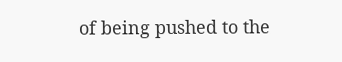of being pushed to the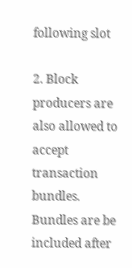following slot

2. Block producers are also allowed to accept transaction bundles. Bundles are be included after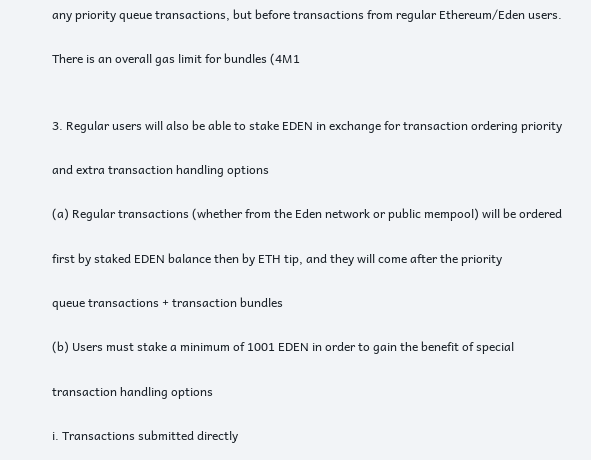any priority queue transactions, but before transactions from regular Ethereum/Eden users.

There is an overall gas limit for bundles (4M1


3. Regular users will also be able to stake EDEN in exchange for transaction ordering priority

and extra transaction handling options

(a) Regular transactions (whether from the Eden network or public mempool) will be ordered

first by staked EDEN balance then by ETH tip, and they will come after the priority

queue transactions + transaction bundles

(b) Users must stake a minimum of 1001 EDEN in order to gain the benefit of special

transaction handling options

i. Transactions submitted directly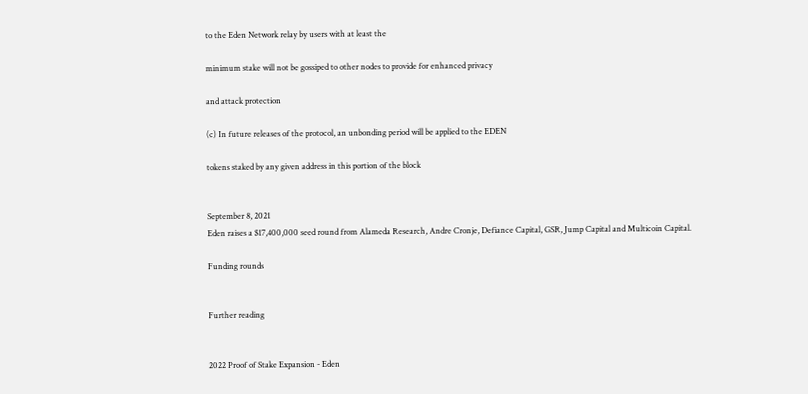to the Eden Network relay by users with at least the

minimum stake will not be gossiped to other nodes to provide for enhanced privacy

and attack protection

(c) In future releases of the protocol, an unbonding period will be applied to the EDEN

tokens staked by any given address in this portion of the block


September 8, 2021
Eden raises a $17,400,000 seed round from Alameda Research, Andre Cronje, Defiance Capital, GSR, Jump Capital and Multicoin Capital.

Funding rounds


Further reading


2022 Proof of Stake Expansion - Eden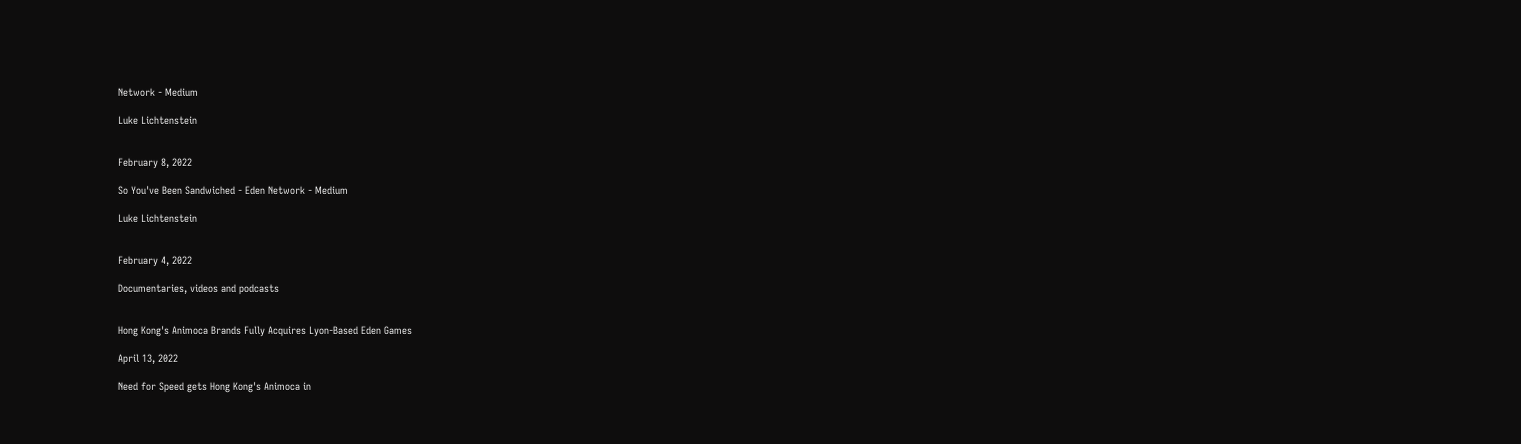Network - Medium

Luke Lichtenstein


February 8, 2022

So You've Been Sandwiched - Eden Network - Medium

Luke Lichtenstein


February 4, 2022

Documentaries, videos and podcasts


Hong Kong's Animoca Brands Fully Acquires Lyon-Based Eden Games

April 13, 2022

Need for Speed gets Hong Kong's Animoca in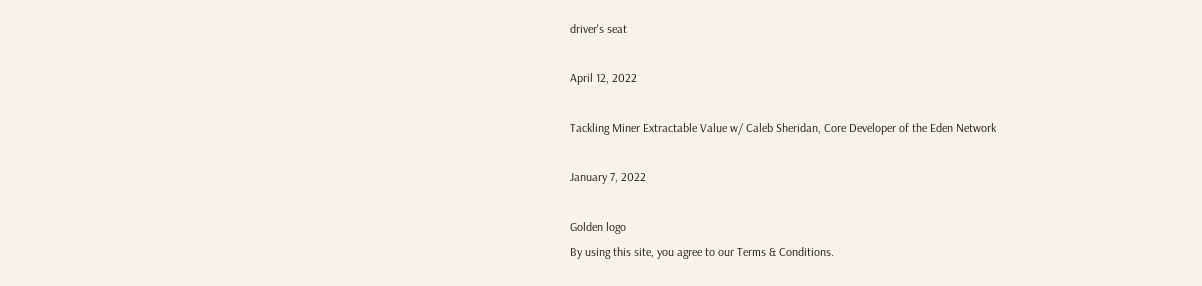driver's seat

April 12, 2022

Tackling Miner Extractable Value w/ Caleb Sheridan, Core Developer of the Eden Network

January 7, 2022

Golden logo
By using this site, you agree to our Terms & Conditions.